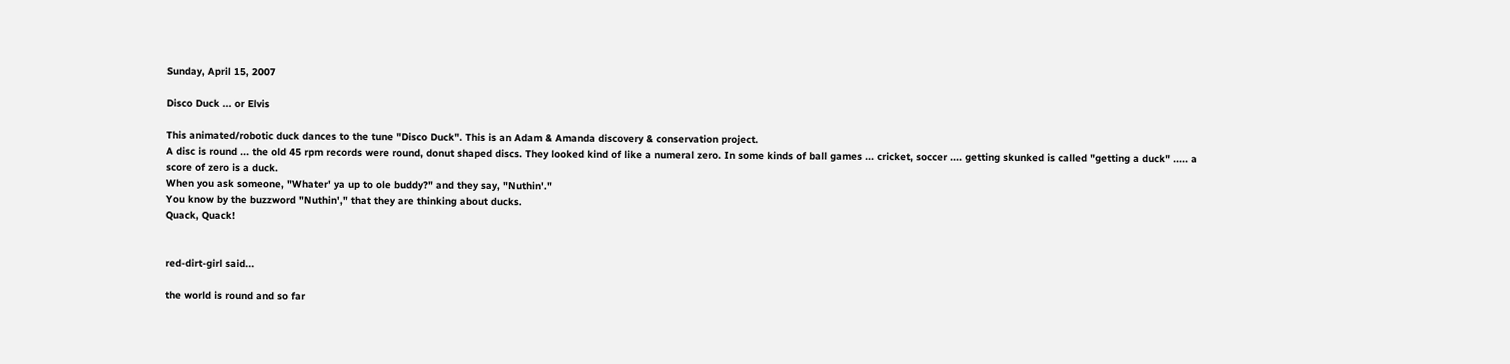Sunday, April 15, 2007

Disco Duck ... or Elvis

This animated/robotic duck dances to the tune "Disco Duck". This is an Adam & Amanda discovery & conservation project.
A disc is round ... the old 45 rpm records were round, donut shaped discs. They looked kind of like a numeral zero. In some kinds of ball games ... cricket, soccer .... getting skunked is called "getting a duck" ..... a score of zero is a duck.
When you ask someone, "Whater' ya up to ole buddy?" and they say, "Nuthin'."
You know by the buzzword "Nuthin'," that they are thinking about ducks.
Quack, Quack!


red-dirt-girl said...

the world is round and so far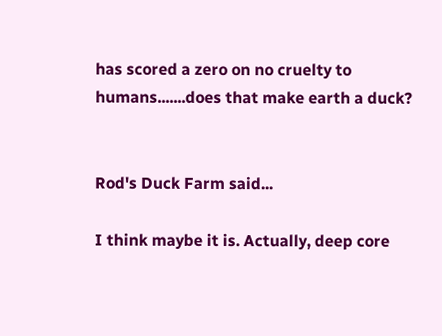has scored a zero on no cruelty to humans.......does that make earth a duck?


Rod's Duck Farm said...

I think maybe it is. Actually, deep core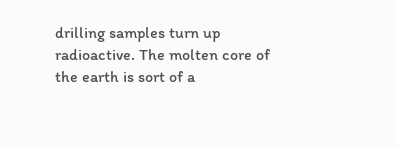drilling samples turn up radioactive. The molten core of the earth is sort of a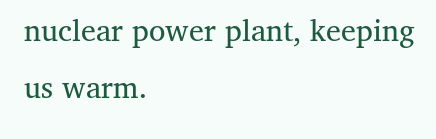nuclear power plant, keeping us warm.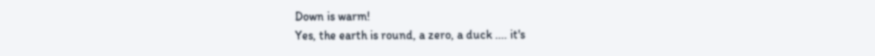Down is warm!
Yes, the earth is round, a zero, a duck .... it's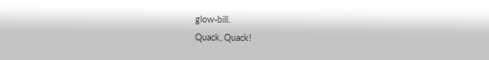glow-bill.
Quack, Quack!